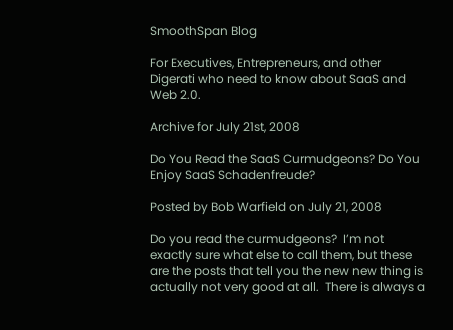SmoothSpan Blog

For Executives, Entrepreneurs, and other Digerati who need to know about SaaS and Web 2.0.

Archive for July 21st, 2008

Do You Read the SaaS Curmudgeons? Do You Enjoy SaaS Schadenfreude?

Posted by Bob Warfield on July 21, 2008

Do you read the curmudgeons?  I’m not exactly sure what else to call them, but these are the posts that tell you the new new thing is actually not very good at all.  There is always a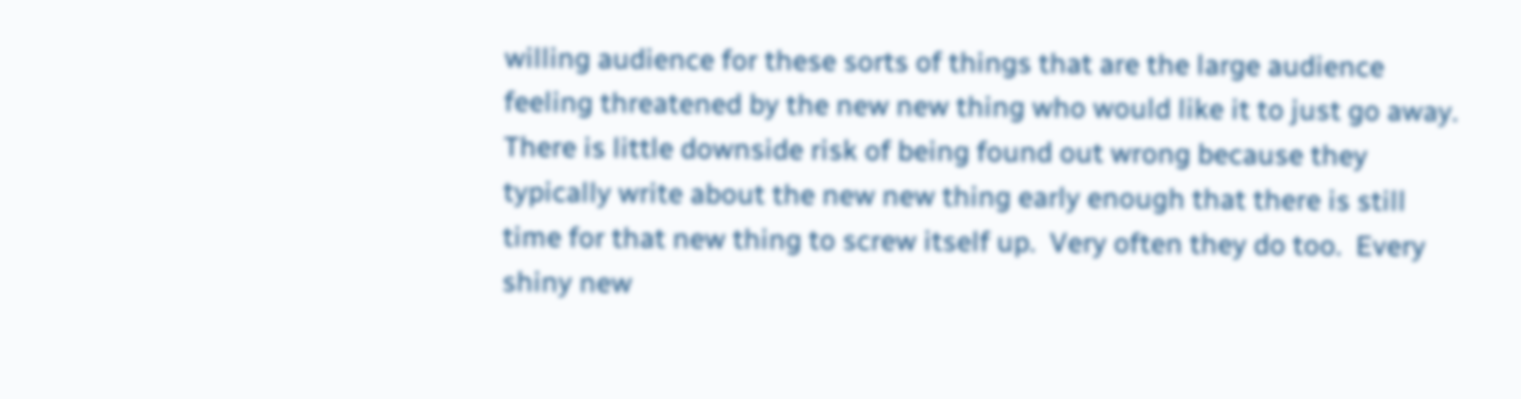willing audience for these sorts of things that are the large audience feeling threatened by the new new thing who would like it to just go away.  There is little downside risk of being found out wrong because they typically write about the new new thing early enough that there is still time for that new thing to screw itself up.  Very often they do too.  Every shiny new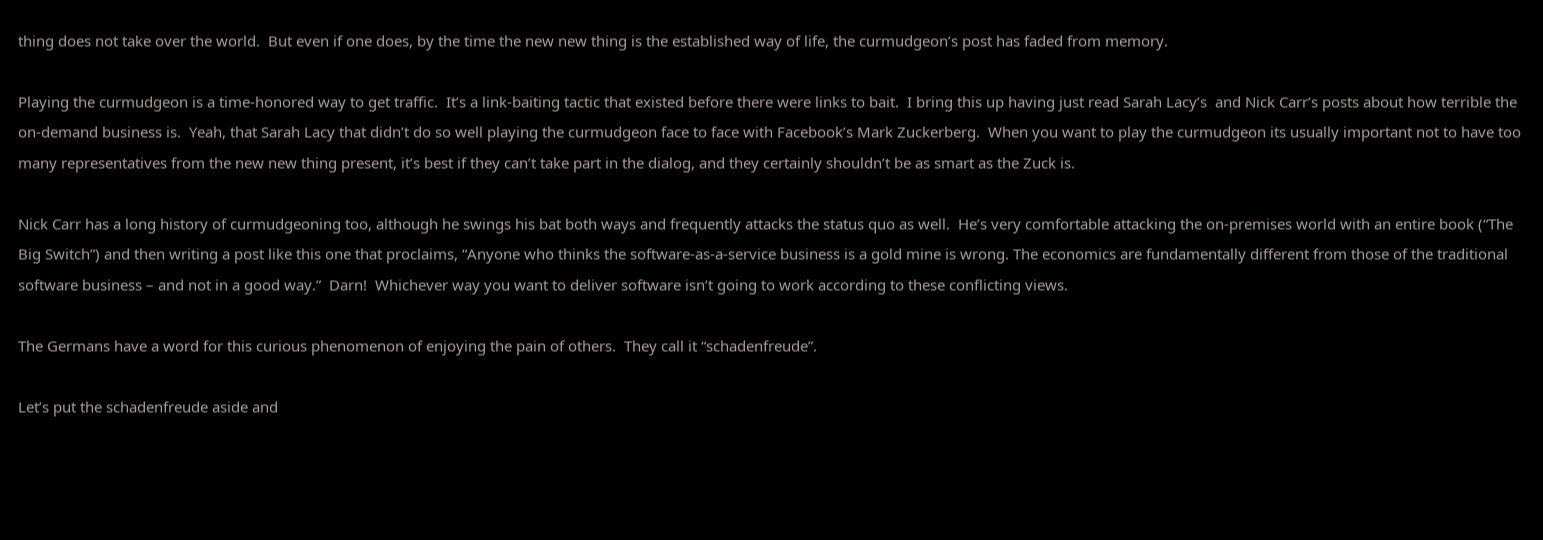thing does not take over the world.  But even if one does, by the time the new new thing is the established way of life, the curmudgeon’s post has faded from memory.

Playing the curmudgeon is a time-honored way to get traffic.  It’s a link-baiting tactic that existed before there were links to bait.  I bring this up having just read Sarah Lacy’s  and Nick Carr’s posts about how terrible the on-demand business is.  Yeah, that Sarah Lacy that didn’t do so well playing the curmudgeon face to face with Facebook’s Mark Zuckerberg.  When you want to play the curmudgeon its usually important not to have too many representatives from the new new thing present, it’s best if they can’t take part in the dialog, and they certainly shouldn’t be as smart as the Zuck is.

Nick Carr has a long history of curmudgeoning too, although he swings his bat both ways and frequently attacks the status quo as well.  He’s very comfortable attacking the on-premises world with an entire book (“The Big Switch”) and then writing a post like this one that proclaims, “Anyone who thinks the software-as-a-service business is a gold mine is wrong. The economics are fundamentally different from those of the traditional software business – and not in a good way.”  Darn!  Whichever way you want to deliver software isn’t going to work according to these conflicting views.

The Germans have a word for this curious phenomenon of enjoying the pain of others.  They call it “schadenfreude”.

Let’s put the schadenfreude aside and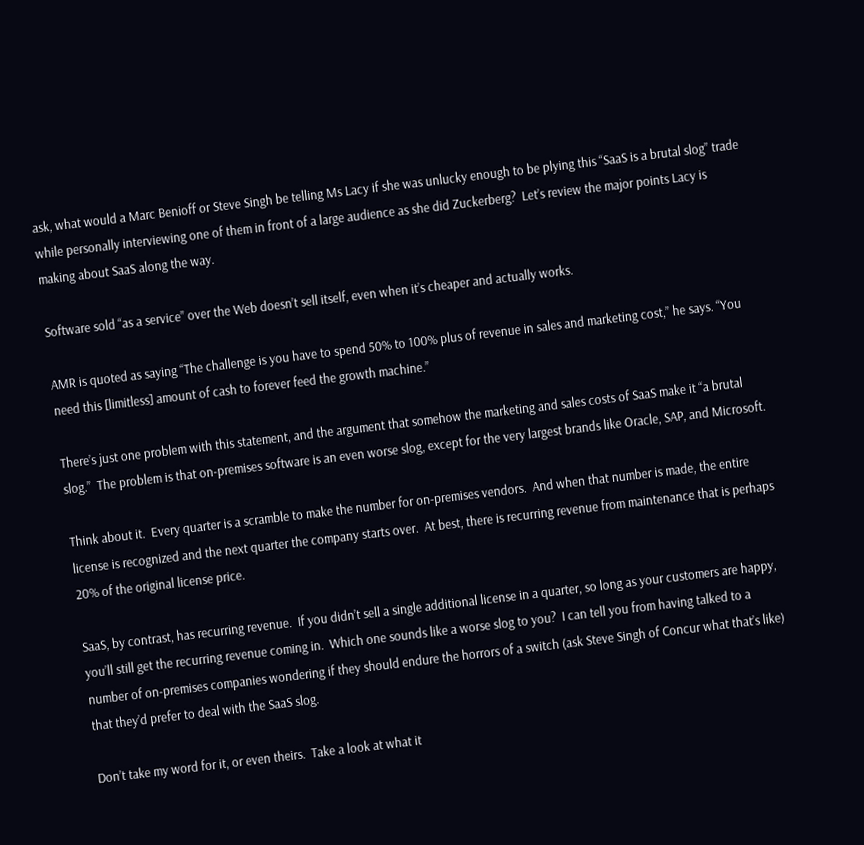ask, what would a Marc Benioff or Steve Singh be telling Ms Lacy if she was unlucky enough to be plying this “SaaS is a brutal slog” trade while personally interviewing one of them in front of a large audience as she did Zuckerberg?  Let’s review the major points Lacy is making about SaaS along the way.

Software sold “as a service” over the Web doesn’t sell itself, even when it’s cheaper and actually works.

AMR is quoted as saying “The challenge is you have to spend 50% to 100% plus of revenue in sales and marketing cost,” he says. “You need this [limitless] amount of cash to forever feed the growth machine.”

There’s just one problem with this statement, and the argument that somehow the marketing and sales costs of SaaS make it “a brutal slog.”  The problem is that on-premises software is an even worse slog, except for the very largest brands like Oracle, SAP, and Microsoft.

Think about it.  Every quarter is a scramble to make the number for on-premises vendors.  And when that number is made, the entire license is recognized and the next quarter the company starts over.  At best, there is recurring revenue from maintenance that is perhaps 20% of the original license price.

SaaS, by contrast, has recurring revenue.  If you didn’t sell a single additional license in a quarter, so long as your customers are happy, you’ll still get the recurring revenue coming in.  Which one sounds like a worse slog to you?  I can tell you from having talked to a number of on-premises companies wondering if they should endure the horrors of a switch (ask Steve Singh of Concur what that’s like) that they’d prefer to deal with the SaaS slog.

Don’t take my word for it, or even theirs.  Take a look at what it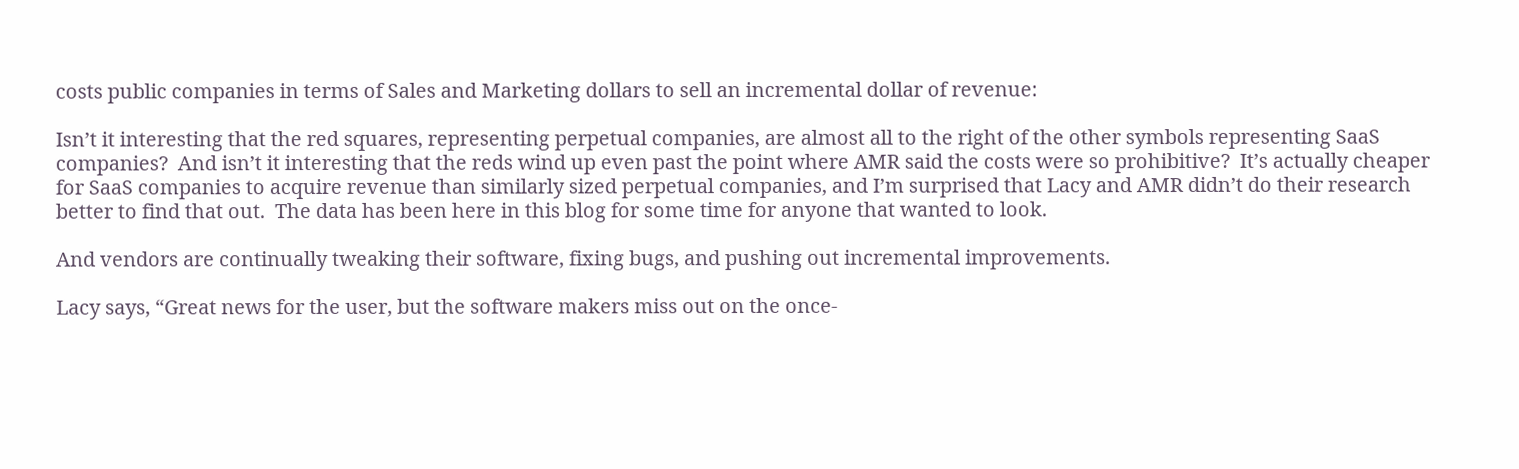costs public companies in terms of Sales and Marketing dollars to sell an incremental dollar of revenue:

Isn’t it interesting that the red squares, representing perpetual companies, are almost all to the right of the other symbols representing SaaS companies?  And isn’t it interesting that the reds wind up even past the point where AMR said the costs were so prohibitive?  It’s actually cheaper for SaaS companies to acquire revenue than similarly sized perpetual companies, and I’m surprised that Lacy and AMR didn’t do their research better to find that out.  The data has been here in this blog for some time for anyone that wanted to look.

And vendors are continually tweaking their software, fixing bugs, and pushing out incremental improvements.

Lacy says, “Great news for the user, but the software makers miss out on the once-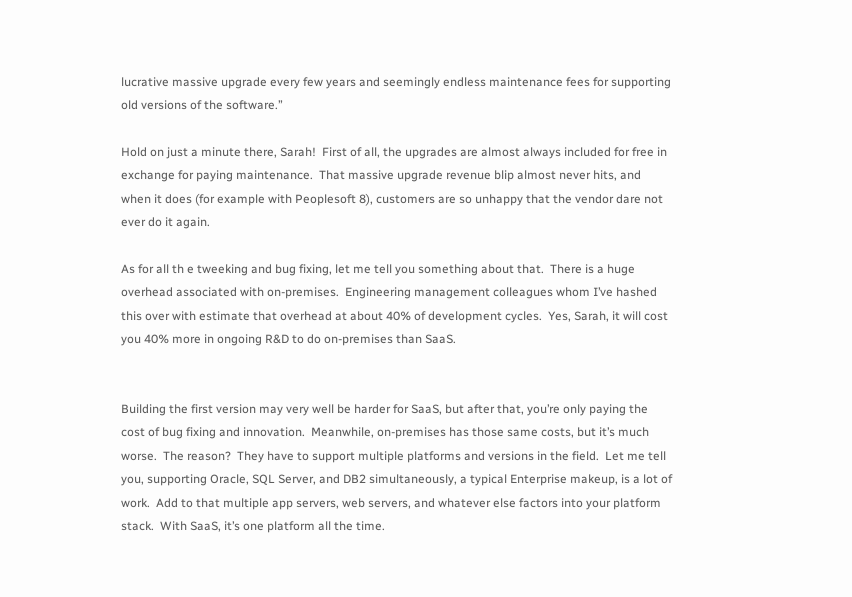lucrative massive upgrade every few years and seemingly endless maintenance fees for supporting old versions of the software.”

Hold on just a minute there, Sarah!  First of all, the upgrades are almost always included for free in exchange for paying maintenance.  That massive upgrade revenue blip almost never hits, and when it does (for example with Peoplesoft 8), customers are so unhappy that the vendor dare not ever do it again.

As for all th e tweeking and bug fixing, let me tell you something about that.  There is a huge overhead associated with on-premises.  Engineering management colleagues whom I’ve hashed this over with estimate that overhead at about 40% of development cycles.  Yes, Sarah, it will cost you 40% more in ongoing R&D to do on-premises than SaaS.


Building the first version may very well be harder for SaaS, but after that, you’re only paying the cost of bug fixing and innovation.  Meanwhile, on-premises has those same costs, but it’s much worse.  The reason?  They have to support multiple platforms and versions in the field.  Let me tell you, supporting Oracle, SQL Server, and DB2 simultaneously, a typical Enterprise makeup, is a lot of work.  Add to that multiple app servers, web servers, and whatever else factors into your platform stack.  With SaaS, it’s one platform all the time.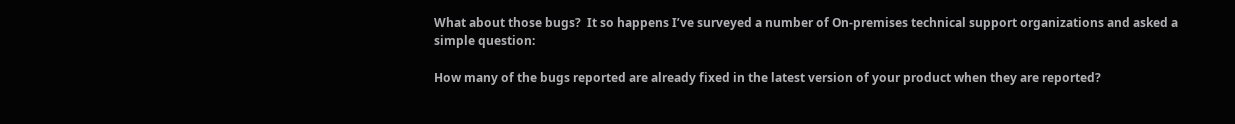What about those bugs?  It so happens I’ve surveyed a number of On-premises technical support organizations and asked a simple question:

How many of the bugs reported are already fixed in the latest version of your product when they are reported?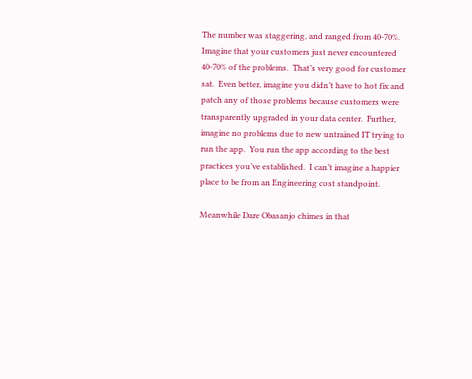The number was staggering, and ranged from 40-70%.  Imagine that your customers just never encountered 40-70% of the problems.  That’s very good for customer sat.  Even better, imagine you didn’t have to hot fix and patch any of those problems because customers were transparently upgraded in your data center.  Further, imagine no problems due to new untrained IT trying to run the app.  You run the app according to the best practices you’ve established.  I can’t imagine a happier place to be from an Engineering cost standpoint.

Meanwhile Dare Obasanjo chimes in that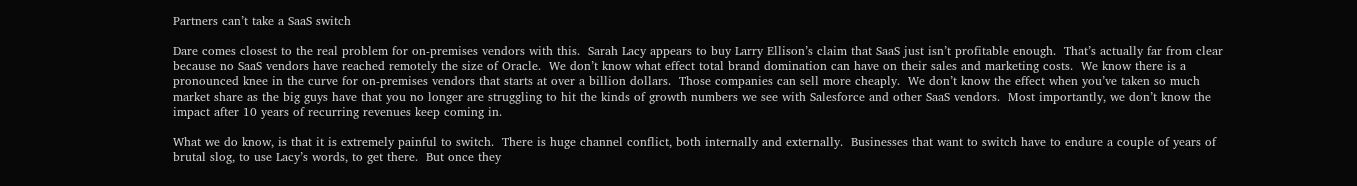Partners can’t take a SaaS switch

Dare comes closest to the real problem for on-premises vendors with this.  Sarah Lacy appears to buy Larry Ellison’s claim that SaaS just isn’t profitable enough.  That’s actually far from clear because no SaaS vendors have reached remotely the size of Oracle.  We don’t know what effect total brand domination can have on their sales and marketing costs.  We know there is a pronounced knee in the curve for on-premises vendors that starts at over a billion dollars.  Those companies can sell more cheaply.  We don’t know the effect when you’ve taken so much market share as the big guys have that you no longer are struggling to hit the kinds of growth numbers we see with Salesforce and other SaaS vendors.  Most importantly, we don’t know the impact after 10 years of recurring revenues keep coming in.

What we do know, is that it is extremely painful to switch.  There is huge channel conflict, both internally and externally.  Businesses that want to switch have to endure a couple of years of brutal slog, to use Lacy’s words, to get there.  But once they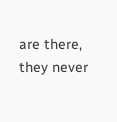are there, they never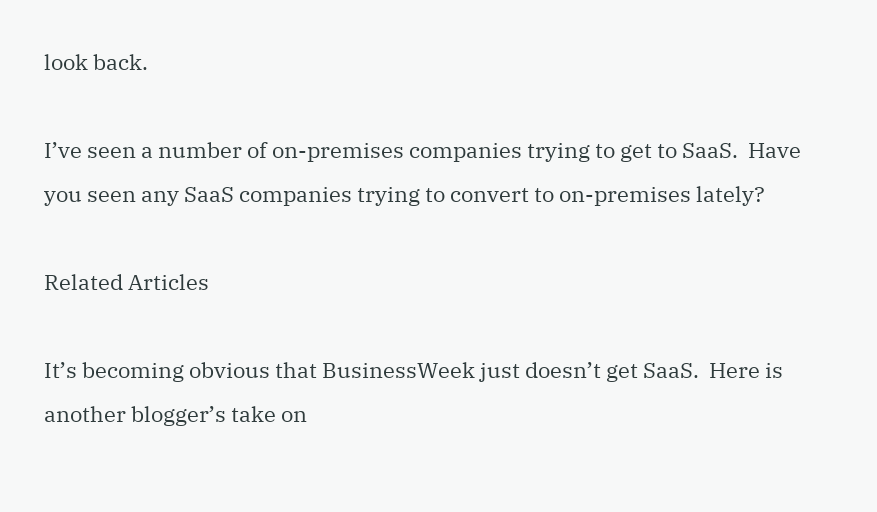look back.

I’ve seen a number of on-premises companies trying to get to SaaS.  Have you seen any SaaS companies trying to convert to on-premises lately?

Related Articles

It’s becoming obvious that BusinessWeek just doesn’t get SaaS.  Here is another blogger’s take on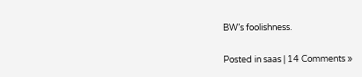BW’s foolishness.

Posted in saas | 14 Comments »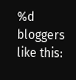%d bloggers like this: